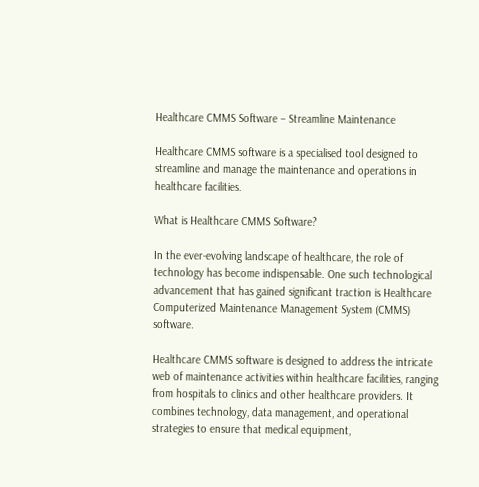Healthcare CMMS Software – Streamline Maintenance

Healthcare CMMS software is a specialised tool designed to streamline and manage the maintenance and operations in healthcare facilities.

What is Healthcare CMMS Software?

In the ever-evolving landscape of healthcare, the role of technology has become indispensable. One such technological advancement that has gained significant traction is Healthcare Computerized Maintenance Management System (CMMS) software.

Healthcare CMMS software is designed to address the intricate web of maintenance activities within healthcare facilities, ranging from hospitals to clinics and other healthcare providers. It combines technology, data management, and operational strategies to ensure that medical equipment,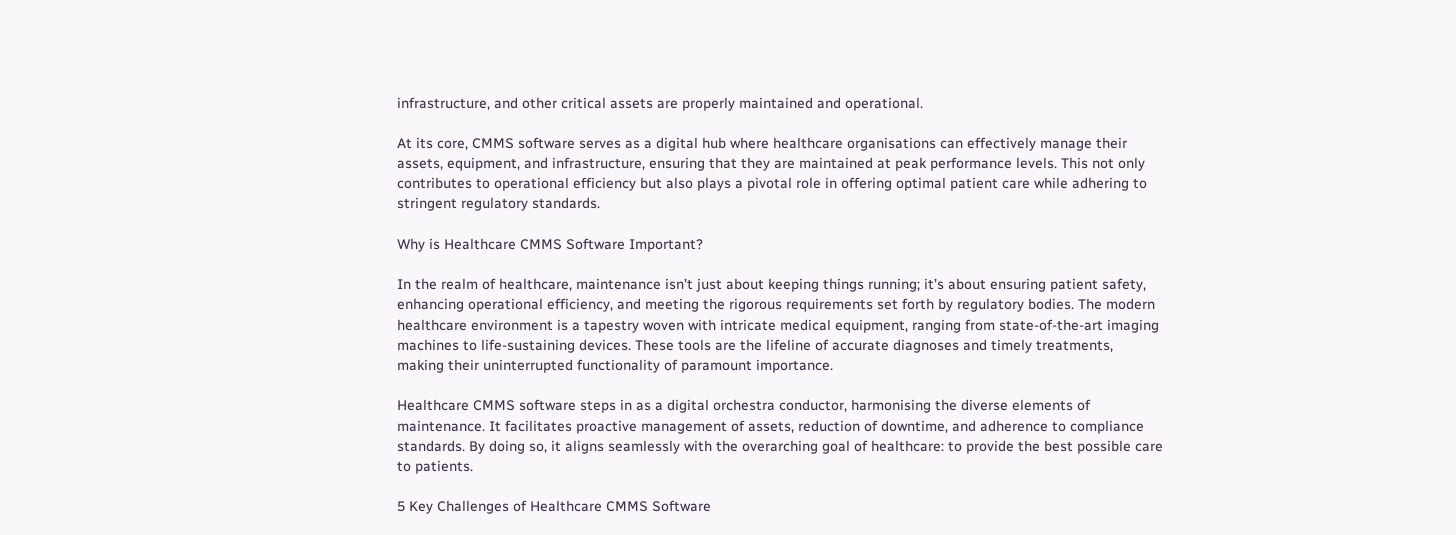infrastructure, and other critical assets are properly maintained and operational.

At its core, CMMS software serves as a digital hub where healthcare organisations can effectively manage their assets, equipment, and infrastructure, ensuring that they are maintained at peak performance levels. This not only contributes to operational efficiency but also plays a pivotal role in offering optimal patient care while adhering to stringent regulatory standards.

Why is Healthcare CMMS Software Important?

In the realm of healthcare, maintenance isn’t just about keeping things running; it’s about ensuring patient safety, enhancing operational efficiency, and meeting the rigorous requirements set forth by regulatory bodies. The modern healthcare environment is a tapestry woven with intricate medical equipment, ranging from state-of-the-art imaging machines to life-sustaining devices. These tools are the lifeline of accurate diagnoses and timely treatments, making their uninterrupted functionality of paramount importance.

Healthcare CMMS software steps in as a digital orchestra conductor, harmonising the diverse elements of maintenance. It facilitates proactive management of assets, reduction of downtime, and adherence to compliance standards. By doing so, it aligns seamlessly with the overarching goal of healthcare: to provide the best possible care to patients.

5 Key Challenges of Healthcare CMMS Software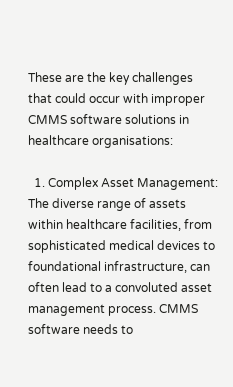These are the key challenges that could occur with improper CMMS software solutions in healthcare organisations:

  1. Complex Asset Management: The diverse range of assets within healthcare facilities, from sophisticated medical devices to foundational infrastructure, can often lead to a convoluted asset management process. CMMS software needs to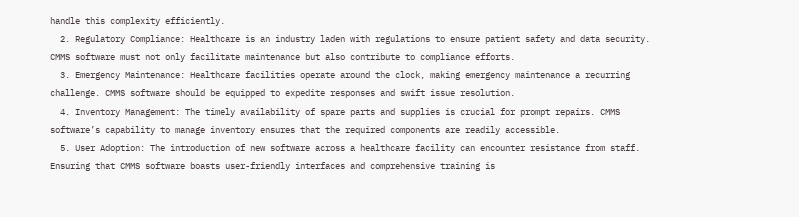handle this complexity efficiently.
  2. Regulatory Compliance: Healthcare is an industry laden with regulations to ensure patient safety and data security. CMMS software must not only facilitate maintenance but also contribute to compliance efforts.
  3. Emergency Maintenance: Healthcare facilities operate around the clock, making emergency maintenance a recurring challenge. CMMS software should be equipped to expedite responses and swift issue resolution.
  4. Inventory Management: The timely availability of spare parts and supplies is crucial for prompt repairs. CMMS software’s capability to manage inventory ensures that the required components are readily accessible.
  5. User Adoption: The introduction of new software across a healthcare facility can encounter resistance from staff. Ensuring that CMMS software boasts user-friendly interfaces and comprehensive training is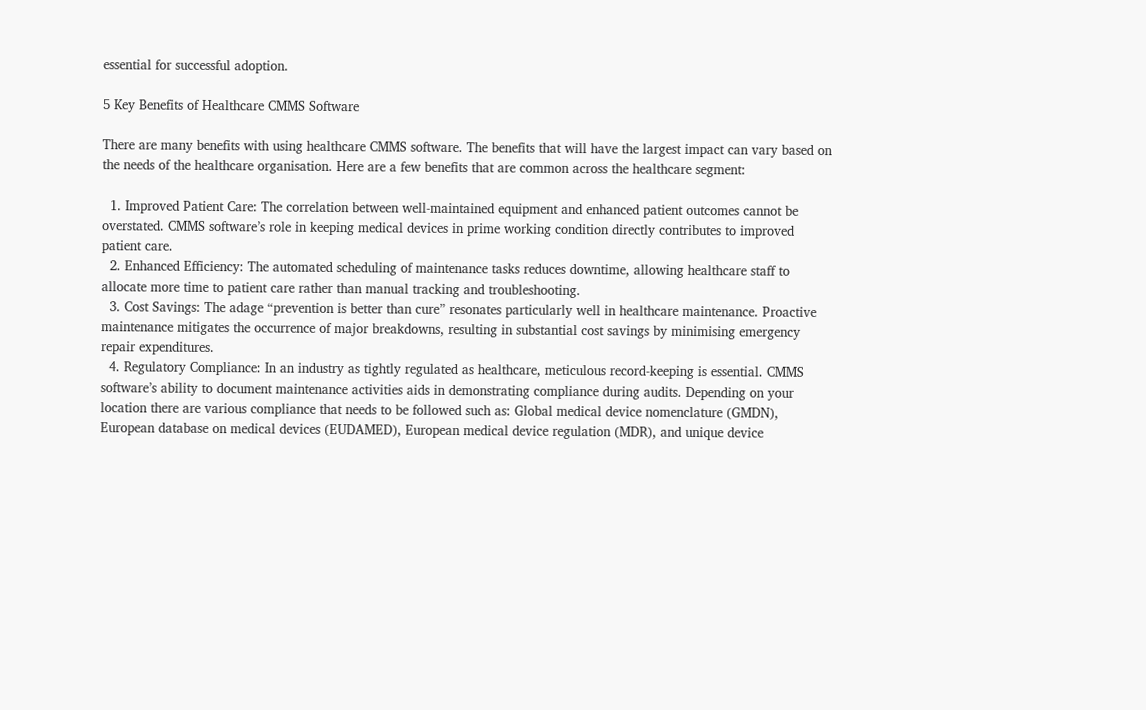essential for successful adoption.

5 Key Benefits of Healthcare CMMS Software

There are many benefits with using healthcare CMMS software. The benefits that will have the largest impact can vary based on the needs of the healthcare organisation. Here are a few benefits that are common across the healthcare segment:

  1. Improved Patient Care: The correlation between well-maintained equipment and enhanced patient outcomes cannot be overstated. CMMS software’s role in keeping medical devices in prime working condition directly contributes to improved patient care.
  2. Enhanced Efficiency: The automated scheduling of maintenance tasks reduces downtime, allowing healthcare staff to allocate more time to patient care rather than manual tracking and troubleshooting.
  3. Cost Savings: The adage “prevention is better than cure” resonates particularly well in healthcare maintenance. Proactive maintenance mitigates the occurrence of major breakdowns, resulting in substantial cost savings by minimising emergency repair expenditures.
  4. Regulatory Compliance: In an industry as tightly regulated as healthcare, meticulous record-keeping is essential. CMMS software’s ability to document maintenance activities aids in demonstrating compliance during audits. Depending on your location there are various compliance that needs to be followed such as: Global medical device nomenclature (GMDN), European database on medical devices (EUDAMED), European medical device regulation (MDR), and unique device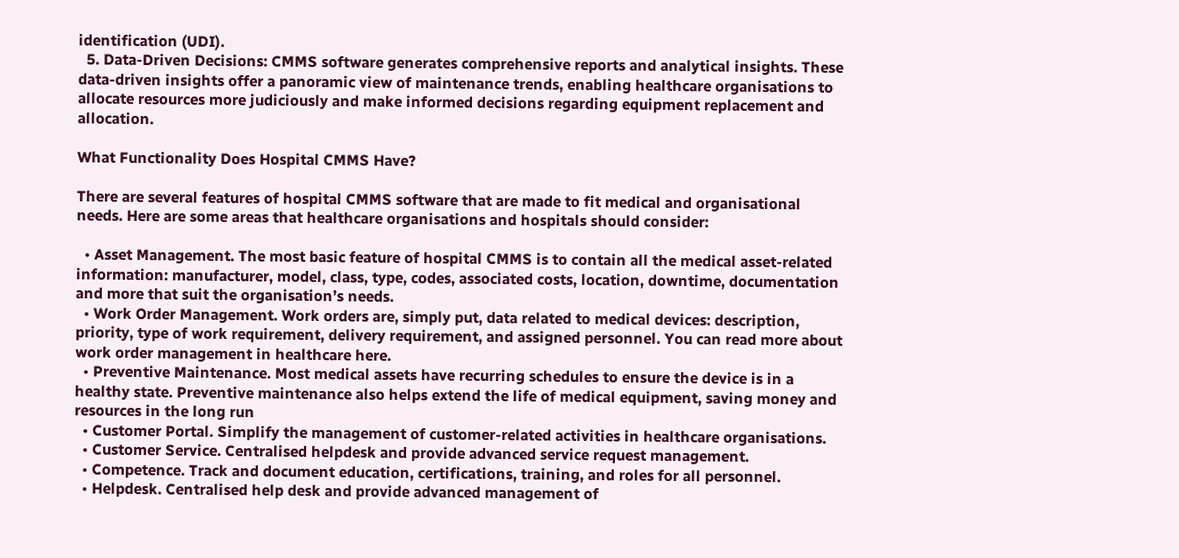identification (UDI).
  5. Data-Driven Decisions: CMMS software generates comprehensive reports and analytical insights. These data-driven insights offer a panoramic view of maintenance trends, enabling healthcare organisations to allocate resources more judiciously and make informed decisions regarding equipment replacement and allocation.

What Functionality Does Hospital CMMS Have?

There are several features of hospital CMMS software that are made to fit medical and organisational needs. Here are some areas that healthcare organisations and hospitals should consider:

  • Asset Management. The most basic feature of hospital CMMS is to contain all the medical asset-related information: manufacturer, model, class, type, codes, associated costs, location, downtime, documentation and more that suit the organisation’s needs.
  • Work Order Management. Work orders are, simply put, data related to medical devices: description, priority, type of work requirement, delivery requirement, and assigned personnel. You can read more about work order management in healthcare here.
  • Preventive Maintenance. Most medical assets have recurring schedules to ensure the device is in a healthy state. Preventive maintenance also helps extend the life of medical equipment, saving money and resources in the long run
  • Customer Portal. Simplify the management of customer-related activities in healthcare organisations.
  • Customer Service. Centralised helpdesk and provide advanced service request management.
  • Competence. Track and document education, certifications, training, and roles for all personnel.
  • Helpdesk. Centralised help desk and provide advanced management of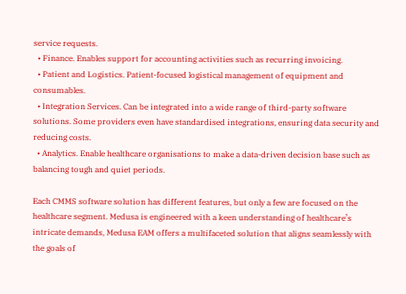service requests.
  • Finance. Enables support for accounting activities such as recurring invoicing.
  • Patient and Logistics. Patient-focused logistical management of equipment and consumables.
  • Integration Services. Can be integrated into a wide range of third-party software solutions. Some providers even have standardised integrations, ensuring data security and reducing costs.
  • Analytics. Enable healthcare organisations to make a data-driven decision base such as balancing tough and quiet periods.

Each CMMS software solution has different features, but only a few are focused on the healthcare segment. Medusa is engineered with a keen understanding of healthcare’s intricate demands, Medusa EAM offers a multifaceted solution that aligns seamlessly with the goals of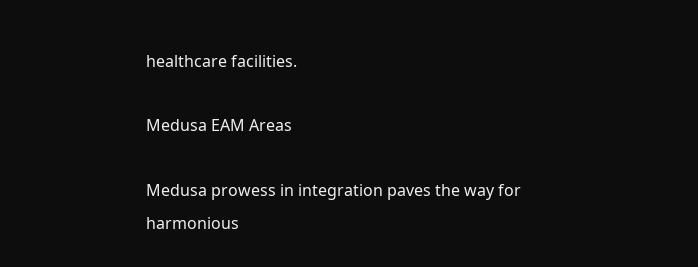healthcare facilities.

Medusa EAM Areas

Medusa prowess in integration paves the way for harmonious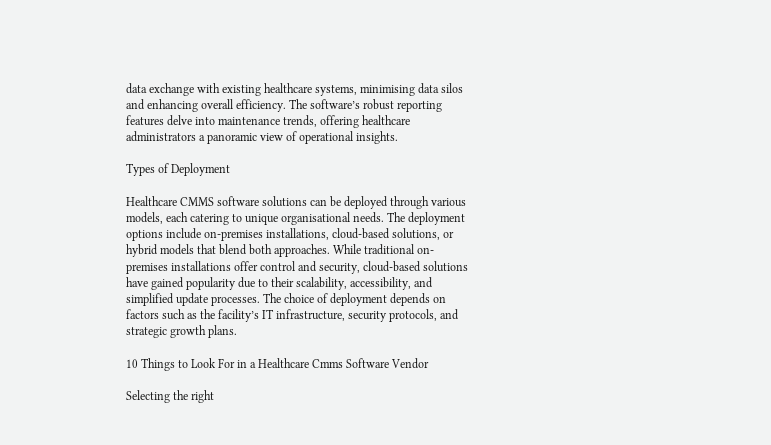data exchange with existing healthcare systems, minimising data silos and enhancing overall efficiency. The software’s robust reporting features delve into maintenance trends, offering healthcare administrators a panoramic view of operational insights.

Types of Deployment

Healthcare CMMS software solutions can be deployed through various models, each catering to unique organisational needs. The deployment options include on-premises installations, cloud-based solutions, or hybrid models that blend both approaches. While traditional on-premises installations offer control and security, cloud-based solutions have gained popularity due to their scalability, accessibility, and simplified update processes. The choice of deployment depends on factors such as the facility’s IT infrastructure, security protocols, and strategic growth plans.

10 Things to Look For in a Healthcare Cmms Software Vendor

Selecting the right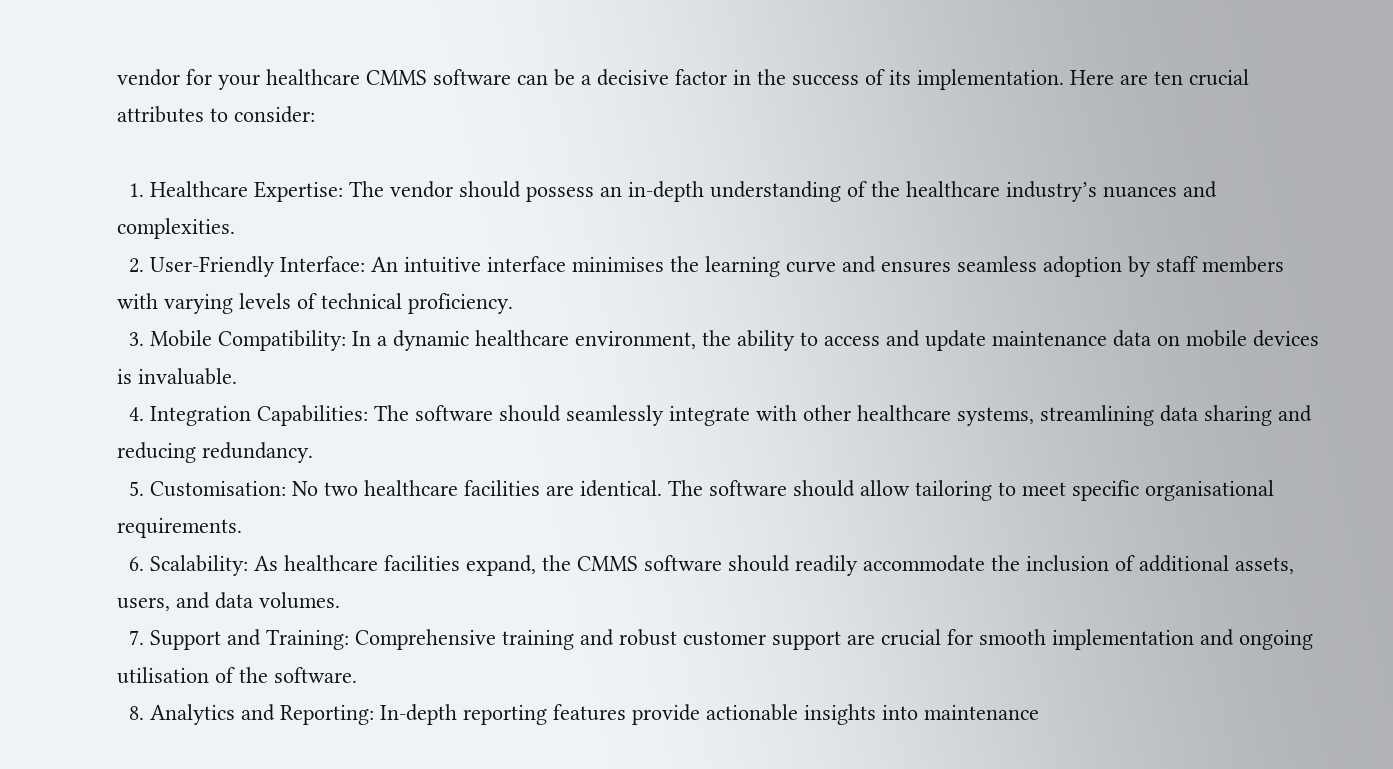vendor for your healthcare CMMS software can be a decisive factor in the success of its implementation. Here are ten crucial attributes to consider:

  1. Healthcare Expertise: The vendor should possess an in-depth understanding of the healthcare industry’s nuances and complexities.
  2. User-Friendly Interface: An intuitive interface minimises the learning curve and ensures seamless adoption by staff members with varying levels of technical proficiency.
  3. Mobile Compatibility: In a dynamic healthcare environment, the ability to access and update maintenance data on mobile devices is invaluable.
  4. Integration Capabilities: The software should seamlessly integrate with other healthcare systems, streamlining data sharing and reducing redundancy.
  5. Customisation: No two healthcare facilities are identical. The software should allow tailoring to meet specific organisational requirements.
  6. Scalability: As healthcare facilities expand, the CMMS software should readily accommodate the inclusion of additional assets, users, and data volumes.
  7. Support and Training: Comprehensive training and robust customer support are crucial for smooth implementation and ongoing utilisation of the software.
  8. Analytics and Reporting: In-depth reporting features provide actionable insights into maintenance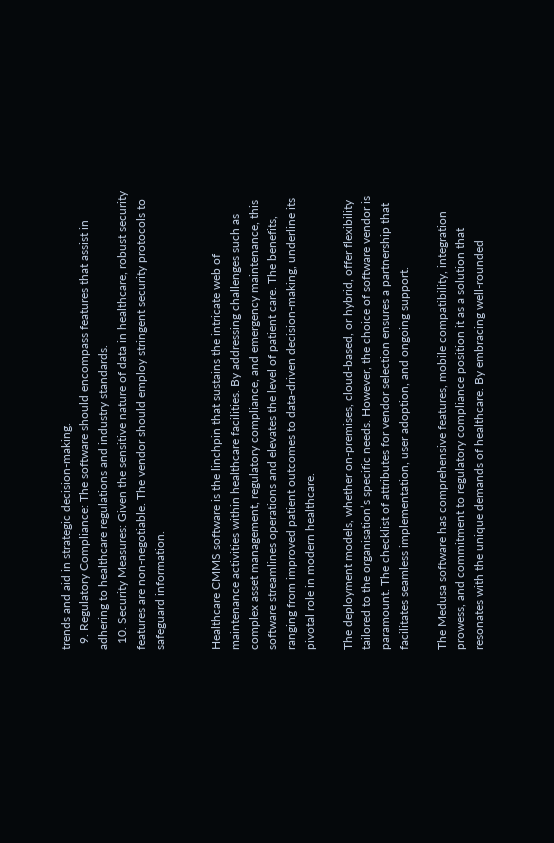trends and aid in strategic decision-making.
  9. Regulatory Compliance: The software should encompass features that assist in adhering to healthcare regulations and industry standards.
  10. Security Measures: Given the sensitive nature of data in healthcare, robust security features are non-negotiable. The vendor should employ stringent security protocols to safeguard information.


Healthcare CMMS software is the linchpin that sustains the intricate web of maintenance activities within healthcare facilities. By addressing challenges such as complex asset management, regulatory compliance, and emergency maintenance, this software streamlines operations and elevates the level of patient care. The benefits, ranging from improved patient outcomes to data-driven decision-making, underline its pivotal role in modern healthcare.

The deployment models, whether on-premises, cloud-based, or hybrid, offer flexibility tailored to the organisation’s specific needs. However, the choice of software vendor is paramount. The checklist of attributes for vendor selection ensures a partnership that facilitates seamless implementation, user adoption, and ongoing support.

The Medusa software has comprehensive features, mobile compatibility, integration prowess, and commitment to regulatory compliance position it as a solution that resonates with the unique demands of healthcare. By embracing well-rounded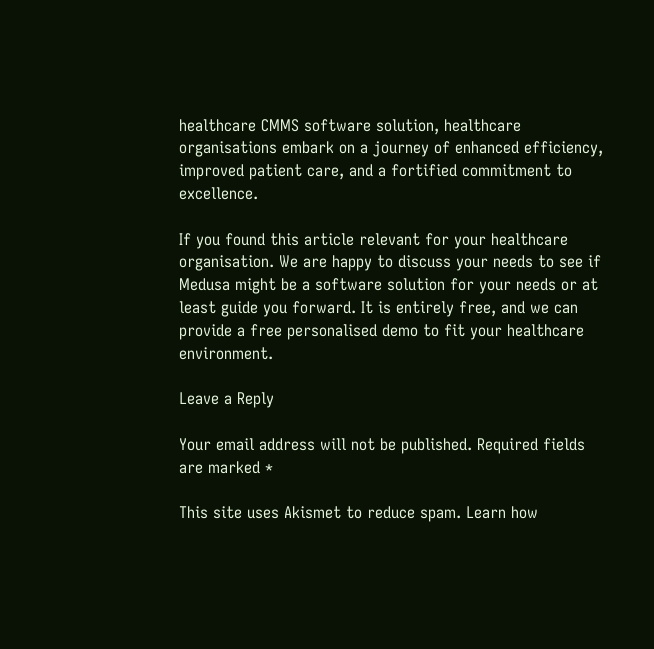healthcare CMMS software solution, healthcare organisations embark on a journey of enhanced efficiency, improved patient care, and a fortified commitment to excellence.

If you found this article relevant for your healthcare organisation. We are happy to discuss your needs to see if Medusa might be a software solution for your needs or at least guide you forward. It is entirely free, and we can provide a free personalised demo to fit your healthcare environment.

Leave a Reply

Your email address will not be published. Required fields are marked *

This site uses Akismet to reduce spam. Learn how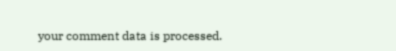your comment data is processed.